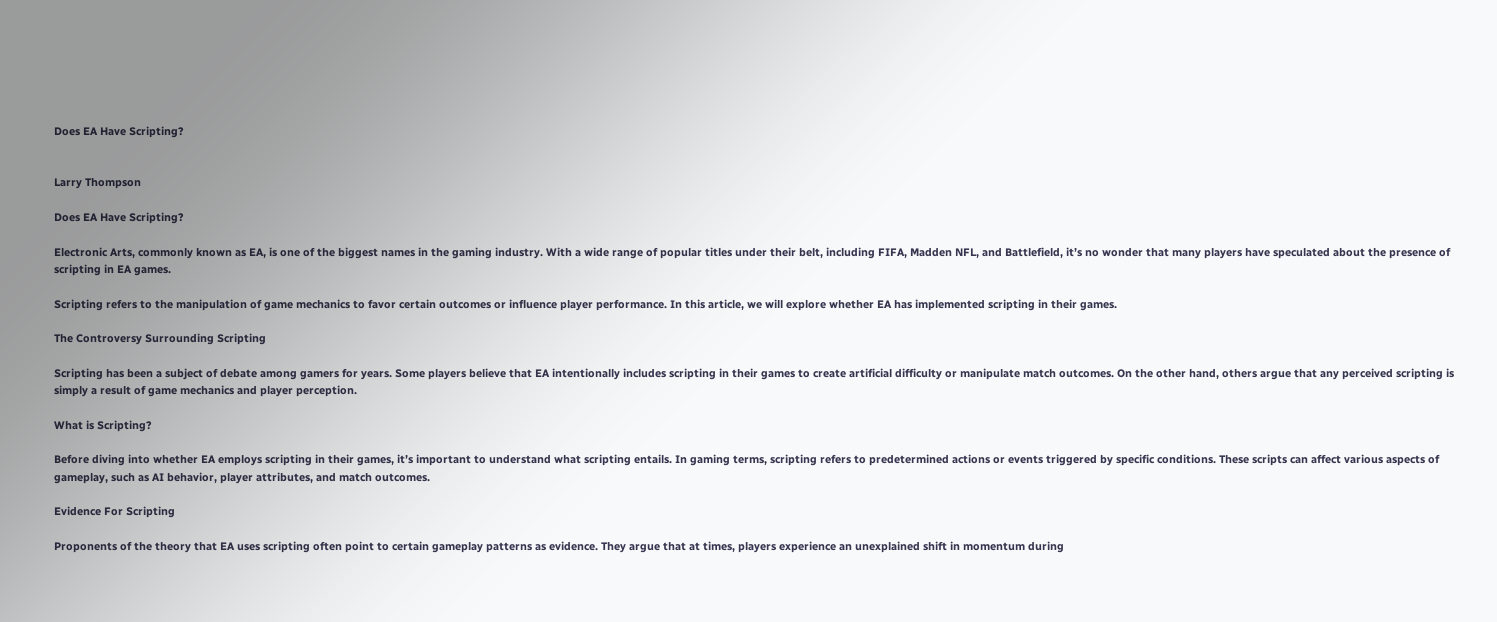Does EA Have Scripting?


Larry Thompson

Does EA Have Scripting?

Electronic Arts, commonly known as EA, is one of the biggest names in the gaming industry. With a wide range of popular titles under their belt, including FIFA, Madden NFL, and Battlefield, it’s no wonder that many players have speculated about the presence of scripting in EA games.

Scripting refers to the manipulation of game mechanics to favor certain outcomes or influence player performance. In this article, we will explore whether EA has implemented scripting in their games.

The Controversy Surrounding Scripting

Scripting has been a subject of debate among gamers for years. Some players believe that EA intentionally includes scripting in their games to create artificial difficulty or manipulate match outcomes. On the other hand, others argue that any perceived scripting is simply a result of game mechanics and player perception.

What is Scripting?

Before diving into whether EA employs scripting in their games, it’s important to understand what scripting entails. In gaming terms, scripting refers to predetermined actions or events triggered by specific conditions. These scripts can affect various aspects of gameplay, such as AI behavior, player attributes, and match outcomes.

Evidence For Scripting

Proponents of the theory that EA uses scripting often point to certain gameplay patterns as evidence. They argue that at times, players experience an unexplained shift in momentum during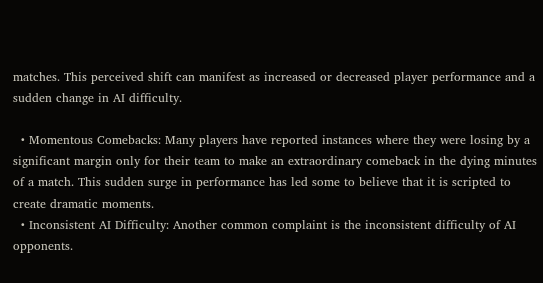matches. This perceived shift can manifest as increased or decreased player performance and a sudden change in AI difficulty.

  • Momentous Comebacks: Many players have reported instances where they were losing by a significant margin only for their team to make an extraordinary comeback in the dying minutes of a match. This sudden surge in performance has led some to believe that it is scripted to create dramatic moments.
  • Inconsistent AI Difficulty: Another common complaint is the inconsistent difficulty of AI opponents.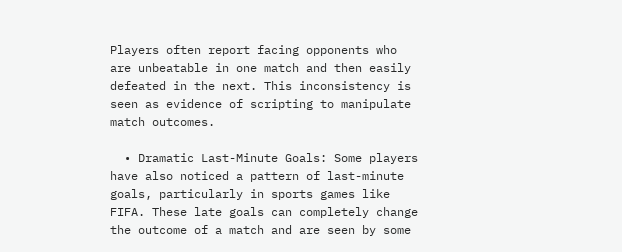Players often report facing opponents who are unbeatable in one match and then easily defeated in the next. This inconsistency is seen as evidence of scripting to manipulate match outcomes.

  • Dramatic Last-Minute Goals: Some players have also noticed a pattern of last-minute goals, particularly in sports games like FIFA. These late goals can completely change the outcome of a match and are seen by some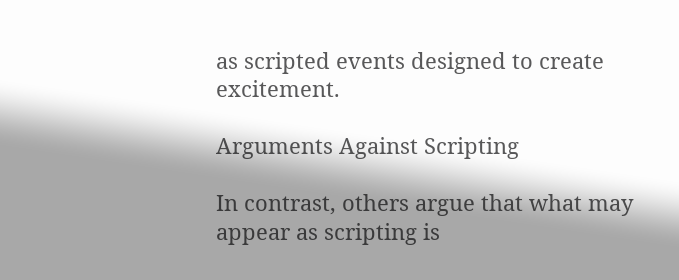as scripted events designed to create excitement.

Arguments Against Scripting

In contrast, others argue that what may appear as scripting is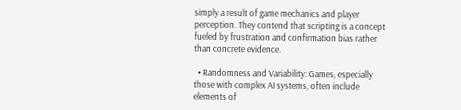simply a result of game mechanics and player perception. They contend that scripting is a concept fueled by frustration and confirmation bias rather than concrete evidence.

  • Randomness and Variability: Games, especially those with complex AI systems, often include elements of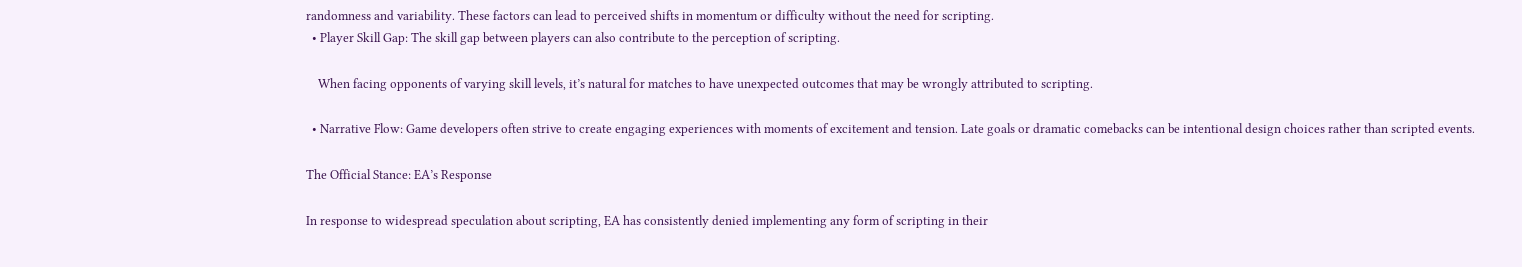randomness and variability. These factors can lead to perceived shifts in momentum or difficulty without the need for scripting.
  • Player Skill Gap: The skill gap between players can also contribute to the perception of scripting.

    When facing opponents of varying skill levels, it’s natural for matches to have unexpected outcomes that may be wrongly attributed to scripting.

  • Narrative Flow: Game developers often strive to create engaging experiences with moments of excitement and tension. Late goals or dramatic comebacks can be intentional design choices rather than scripted events.

The Official Stance: EA’s Response

In response to widespread speculation about scripting, EA has consistently denied implementing any form of scripting in their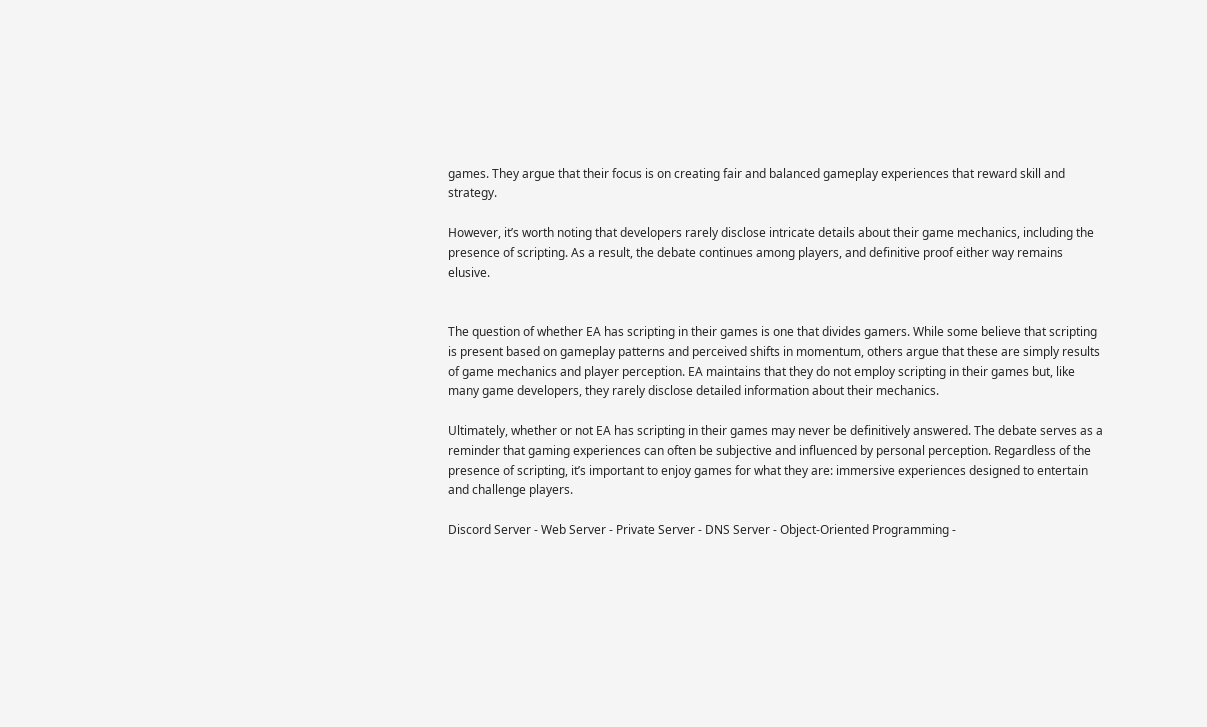games. They argue that their focus is on creating fair and balanced gameplay experiences that reward skill and strategy.

However, it’s worth noting that developers rarely disclose intricate details about their game mechanics, including the presence of scripting. As a result, the debate continues among players, and definitive proof either way remains elusive.


The question of whether EA has scripting in their games is one that divides gamers. While some believe that scripting is present based on gameplay patterns and perceived shifts in momentum, others argue that these are simply results of game mechanics and player perception. EA maintains that they do not employ scripting in their games but, like many game developers, they rarely disclose detailed information about their mechanics.

Ultimately, whether or not EA has scripting in their games may never be definitively answered. The debate serves as a reminder that gaming experiences can often be subjective and influenced by personal perception. Regardless of the presence of scripting, it’s important to enjoy games for what they are: immersive experiences designed to entertain and challenge players.

Discord Server - Web Server - Private Server - DNS Server - Object-Oriented Programming -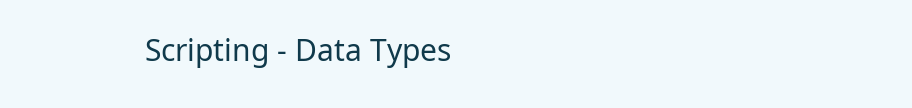Scripting - Data Types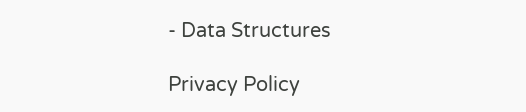- Data Structures

Privacy Policy